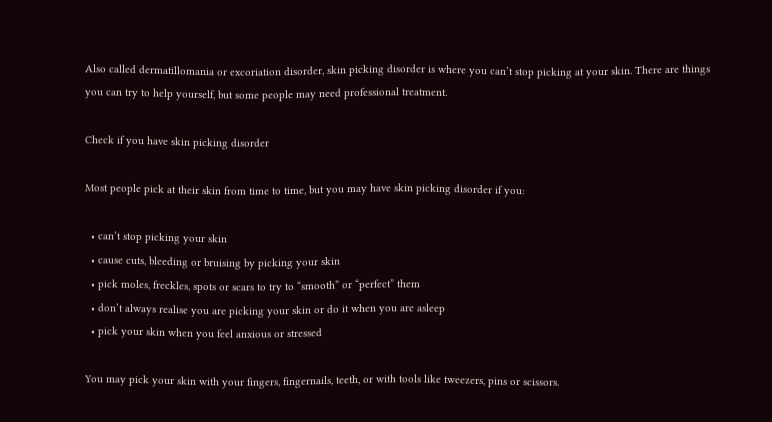Also called dermatillomania or excoriation disorder, skin picking disorder is where you can’t stop picking at your skin. There are things you can try to help yourself, but some people may need professional treatment.

Check if you have skin picking disorder

Most people pick at their skin from time to time, but you may have skin picking disorder if you:

  • can’t stop picking your skin
  • cause cuts, bleeding or bruising by picking your skin
  • pick moles, freckles, spots or scars to try to “smooth” or “perfect” them
  • don’t always realise you are picking your skin or do it when you are asleep
  • pick your skin when you feel anxious or stressed

You may pick your skin with your fingers, fingernails, teeth, or with tools like tweezers, pins or scissors.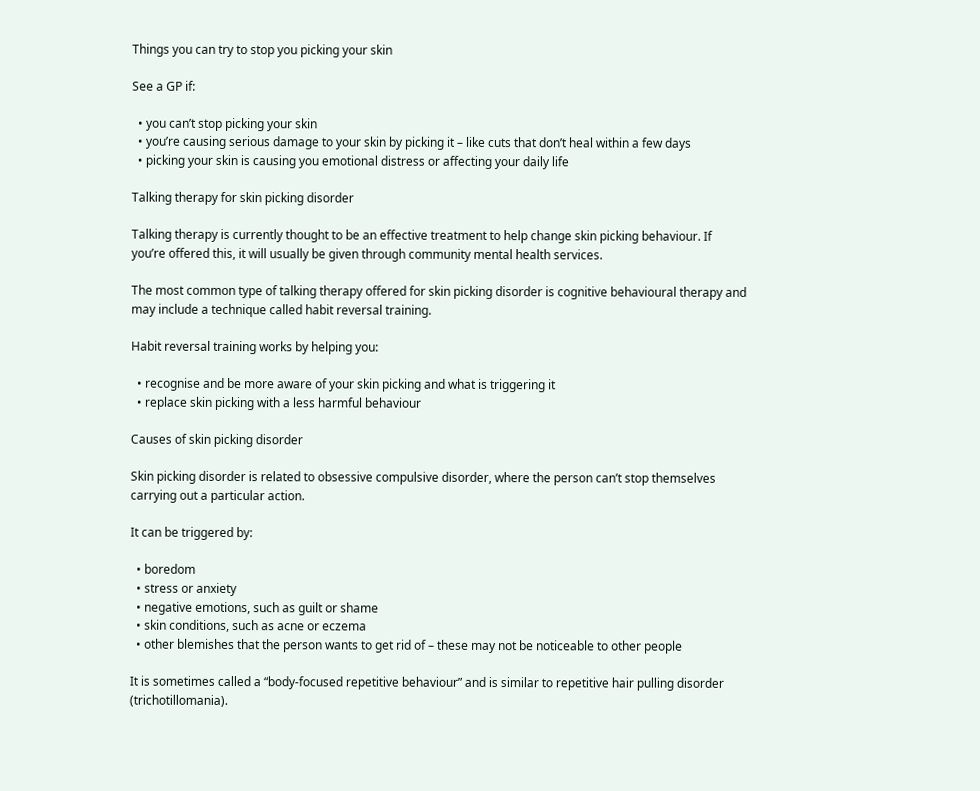Things you can try to stop you picking your skin

See a GP if:

  • you can’t stop picking your skin
  • you’re causing serious damage to your skin by picking it – like cuts that don’t heal within a few days
  • picking your skin is causing you emotional distress or affecting your daily life

Talking therapy for skin picking disorder

Talking therapy is currently thought to be an effective treatment to help change skin picking behaviour. If you’re offered this, it will usually be given through community mental health services.

The most common type of talking therapy offered for skin picking disorder is cognitive behavioural therapy and may include a technique called habit reversal training.

Habit reversal training works by helping you:

  • recognise and be more aware of your skin picking and what is triggering it
  • replace skin picking with a less harmful behaviour

Causes of skin picking disorder

Skin picking disorder is related to obsessive compulsive disorder, where the person can’t stop themselves carrying out a particular action.

It can be triggered by:

  • boredom
  • stress or anxiety
  • negative emotions, such as guilt or shame
  • skin conditions, such as acne or eczema
  • other blemishes that the person wants to get rid of – these may not be noticeable to other people

It is sometimes called a “body-focused repetitive behaviour” and is similar to repetitive hair pulling disorder (trichotillomania).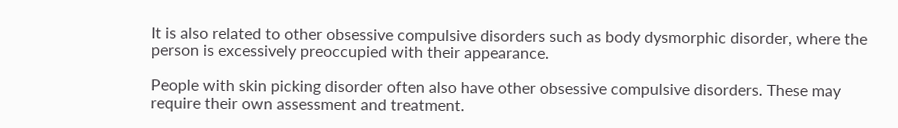It is also related to other obsessive compulsive disorders such as body dysmorphic disorder, where the person is excessively preoccupied with their appearance.

People with skin picking disorder often also have other obsessive compulsive disorders. These may require their own assessment and treatment.